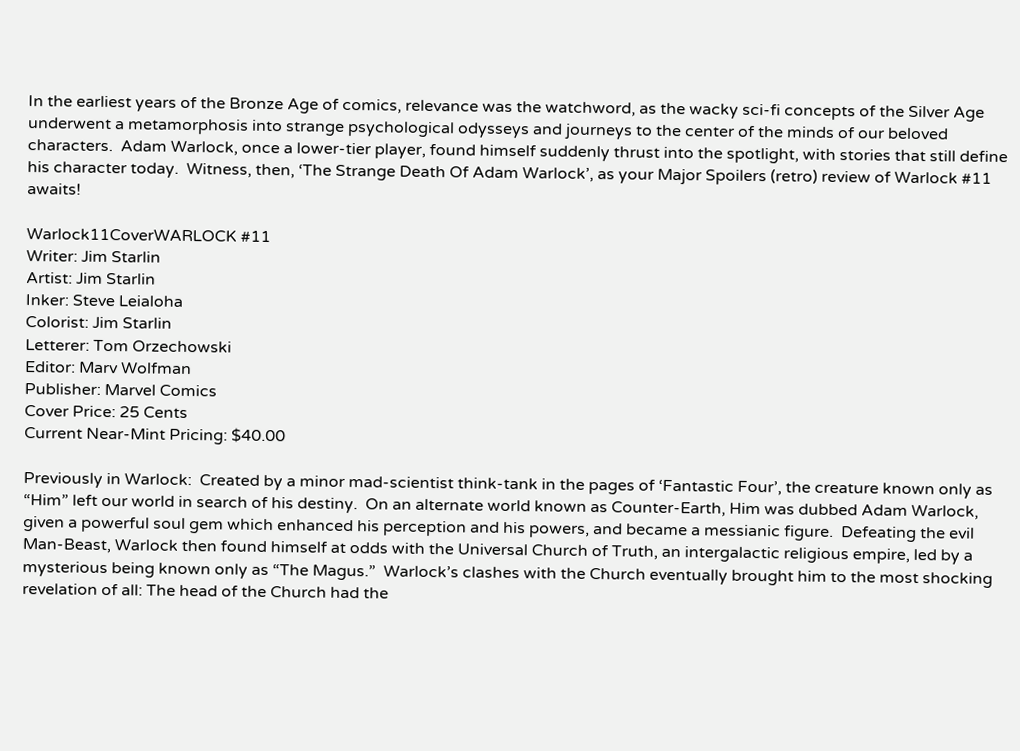In the earliest years of the Bronze Age of comics, relevance was the watchword, as the wacky sci-fi concepts of the Silver Age underwent a metamorphosis into strange psychological odysseys and journeys to the center of the minds of our beloved characters.  Adam Warlock, once a lower-tier player, found himself suddenly thrust into the spotlight, with stories that still define his character today.  Witness, then, ‘The Strange Death Of Adam Warlock’, as your Major Spoilers (retro) review of Warlock #11 awaits!

Warlock11CoverWARLOCK #11
Writer: Jim Starlin
Artist: Jim Starlin
Inker: Steve Leialoha
Colorist: Jim Starlin
Letterer: Tom Orzechowski
Editor: Marv Wolfman
Publisher: Marvel Comics
Cover Price: 25 Cents
Current Near-Mint Pricing: $40.00

Previously in Warlock:  Created by a minor mad-scientist think-tank in the pages of ‘Fantastic Four’, the creature known only as “Him” left our world in search of his destiny.  On an alternate world known as Counter-Earth, Him was dubbed Adam Warlock, given a powerful soul gem which enhanced his perception and his powers, and became a messianic figure.  Defeating the evil Man-Beast, Warlock then found himself at odds with the Universal Church of Truth, an intergalactic religious empire, led by a mysterious being known only as “The Magus.”  Warlock’s clashes with the Church eventually brought him to the most shocking revelation of all: The head of the Church had the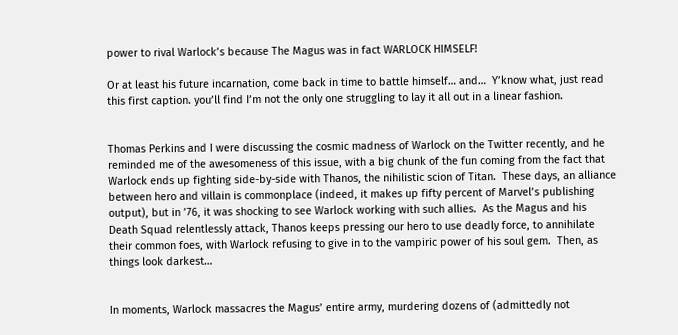power to rival Warlock’s because The Magus was in fact WARLOCK HIMSELF!

Or at least his future incarnation, come back in time to battle himself… and…  Y’know what, just read this first caption. you’ll find I’m not the only one struggling to lay it all out in a linear fashion.


Thomas Perkins and I were discussing the cosmic madness of Warlock on the Twitter recently, and he reminded me of the awesomeness of this issue, with a big chunk of the fun coming from the fact that Warlock ends up fighting side-by-side with Thanos, the nihilistic scion of Titan.  These days, an alliance between hero and villain is commonplace (indeed, it makes up fifty percent of Marvel’s publishing output), but in ’76, it was shocking to see Warlock working with such allies.  As the Magus and his Death Squad relentlessly attack, Thanos keeps pressing our hero to use deadly force, to annihilate their common foes, with Warlock refusing to give in to the vampiric power of his soul gem.  Then, as things look darkest…


In moments, Warlock massacres the Magus’ entire army, murdering dozens of (admittedly not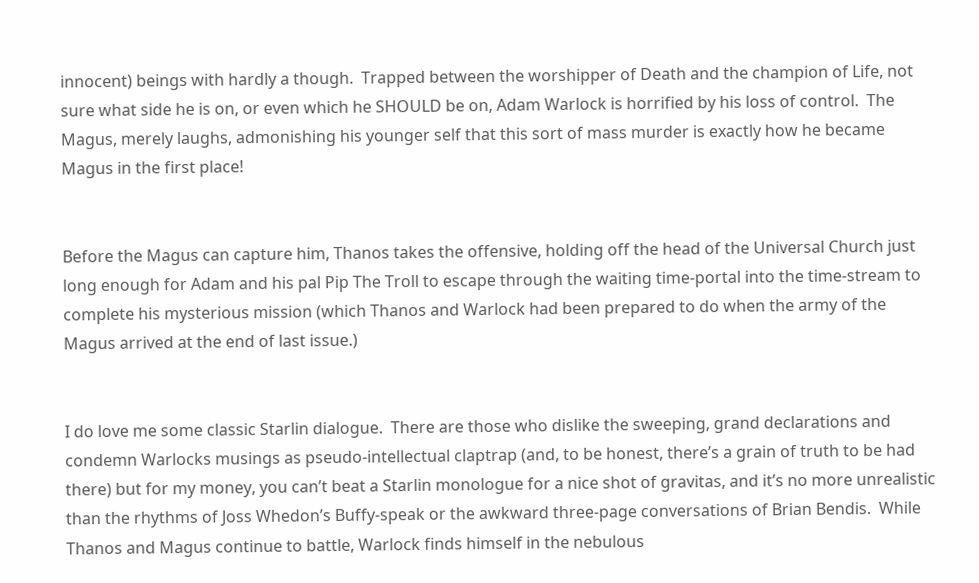innocent) beings with hardly a though.  Trapped between the worshipper of Death and the champion of Life, not sure what side he is on, or even which he SHOULD be on, Adam Warlock is horrified by his loss of control.  The Magus, merely laughs, admonishing his younger self that this sort of mass murder is exactly how he became Magus in the first place!


Before the Magus can capture him, Thanos takes the offensive, holding off the head of the Universal Church just long enough for Adam and his pal Pip The Troll to escape through the waiting time-portal into the time-stream to complete his mysterious mission (which Thanos and Warlock had been prepared to do when the army of the Magus arrived at the end of last issue.)


I do love me some classic Starlin dialogue.  There are those who dislike the sweeping, grand declarations and condemn Warlocks musings as pseudo-intellectual claptrap (and, to be honest, there’s a grain of truth to be had there) but for my money, you can’t beat a Starlin monologue for a nice shot of gravitas, and it’s no more unrealistic than the rhythms of Joss Whedon’s Buffy-speak or the awkward three-page conversations of Brian Bendis.  While Thanos and Magus continue to battle, Warlock finds himself in the nebulous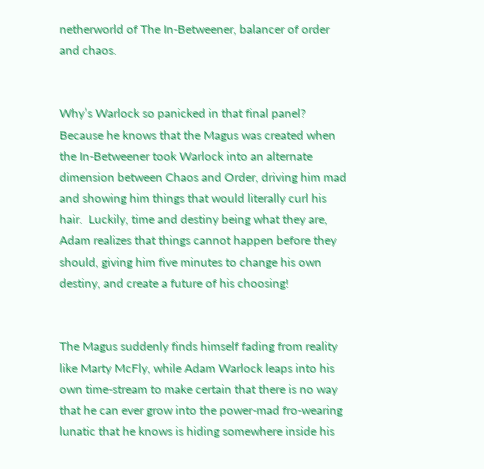netherworld of The In-Betweener, balancer of order and chaos.


Why’s Warlock so panicked in that final panel?  Because he knows that the Magus was created when the In-Betweener took Warlock into an alternate dimension between Chaos and Order, driving him mad and showing him things that would literally curl his hair.  Luckily, time and destiny being what they are, Adam realizes that things cannot happen before they should, giving him five minutes to change his own destiny, and create a future of his choosing!


The Magus suddenly finds himself fading from reality like Marty McFly, while Adam Warlock leaps into his own time-stream to make certain that there is no way that he can ever grow into the power-mad fro-wearing lunatic that he knows is hiding somewhere inside his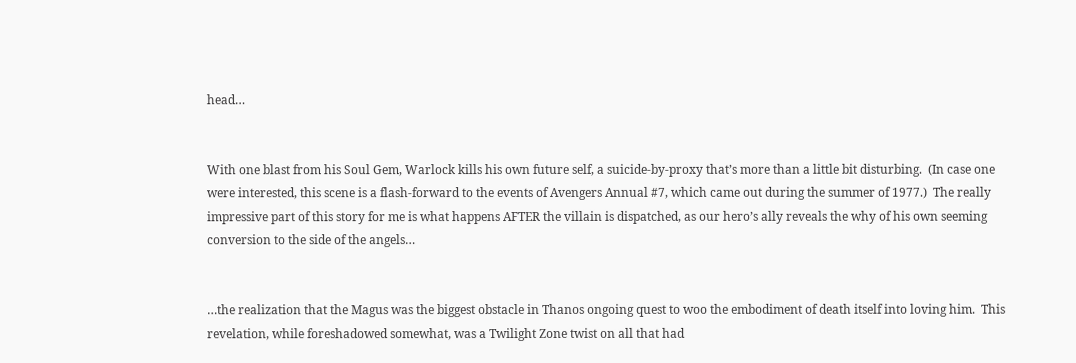head…


With one blast from his Soul Gem, Warlock kills his own future self, a suicide-by-proxy that’s more than a little bit disturbing.  (In case one were interested, this scene is a flash-forward to the events of Avengers Annual #7, which came out during the summer of 1977.)  The really impressive part of this story for me is what happens AFTER the villain is dispatched, as our hero’s ally reveals the why of his own seeming conversion to the side of the angels…


…the realization that the Magus was the biggest obstacle in Thanos ongoing quest to woo the embodiment of death itself into loving him.  This revelation, while foreshadowed somewhat, was a Twilight Zone twist on all that had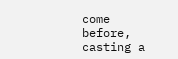come before, casting a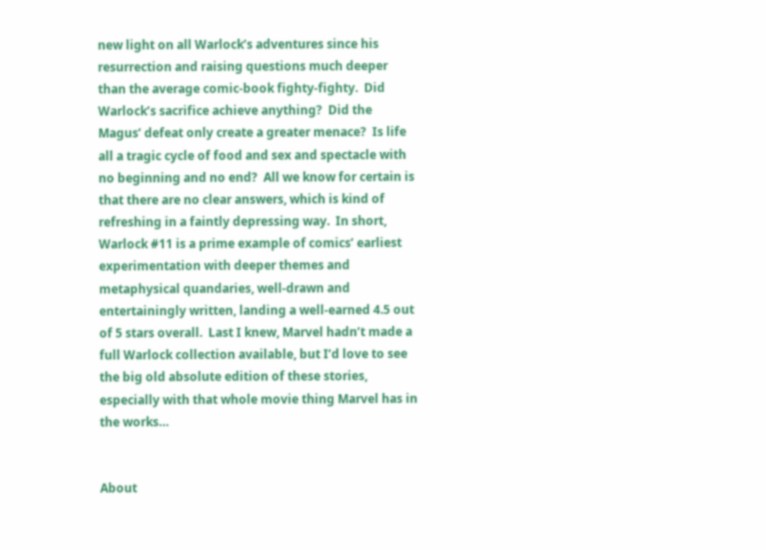new light on all Warlock’s adventures since his resurrection and raising questions much deeper than the average comic-book fighty-fighty.  Did Warlock’s sacrifice achieve anything?  Did the Magus’ defeat only create a greater menace?  Is life all a tragic cycle of food and sex and spectacle with no beginning and no end?  All we know for certain is that there are no clear answers, which is kind of refreshing in a faintly depressing way.  In short, Warlock #11 is a prime example of comics’ earliest experimentation with deeper themes and metaphysical quandaries, well-drawn and entertainingly written, landing a well-earned 4.5 out of 5 stars overall.  Last I knew, Marvel hadn’t made a full Warlock collection available, but I’d love to see the big old absolute edition of these stories, especially with that whole movie thing Marvel has in the works…


About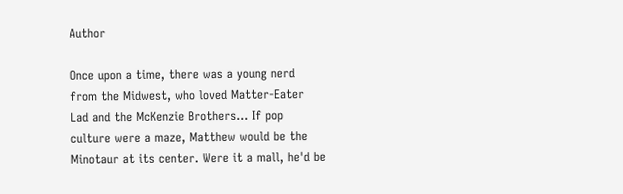Author

Once upon a time, there was a young nerd from the Midwest, who loved Matter-Eater Lad and the McKenzie Brothers... If pop culture were a maze, Matthew would be the Minotaur at its center. Were it a mall, he'd be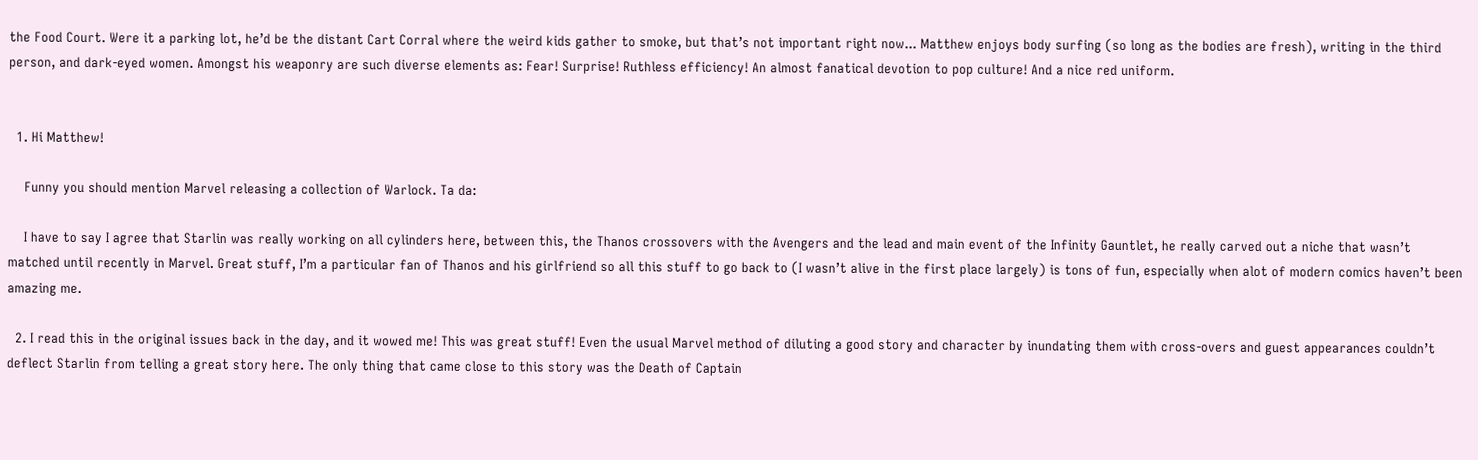the Food Court. Were it a parking lot, he’d be the distant Cart Corral where the weird kids gather to smoke, but that’s not important right now... Matthew enjoys body surfing (so long as the bodies are fresh), writing in the third person, and dark-eyed women. Amongst his weaponry are such diverse elements as: Fear! Surprise! Ruthless efficiency! An almost fanatical devotion to pop culture! And a nice red uniform.


  1. Hi Matthew!

    Funny you should mention Marvel releasing a collection of Warlock. Ta da:

    I have to say I agree that Starlin was really working on all cylinders here, between this, the Thanos crossovers with the Avengers and the lead and main event of the Infinity Gauntlet, he really carved out a niche that wasn’t matched until recently in Marvel. Great stuff, I’m a particular fan of Thanos and his girlfriend so all this stuff to go back to (I wasn’t alive in the first place largely) is tons of fun, especially when alot of modern comics haven’t been amazing me.

  2. I read this in the original issues back in the day, and it wowed me! This was great stuff! Even the usual Marvel method of diluting a good story and character by inundating them with cross-overs and guest appearances couldn’t deflect Starlin from telling a great story here. The only thing that came close to this story was the Death of Captain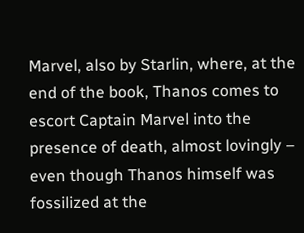Marvel, also by Starlin, where, at the end of the book, Thanos comes to escort Captain Marvel into the presence of death, almost lovingly – even though Thanos himself was fossilized at the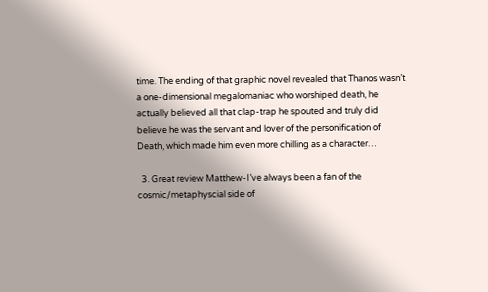time. The ending of that graphic novel revealed that Thanos wasn’t a one-dimensional megalomaniac who worshiped death, he actually believed all that clap-trap he spouted and truly did believe he was the servant and lover of the personification of Death, which made him even more chilling as a character…

  3. Great review Matthew-I’ve always been a fan of the cosmic/metaphyscial side of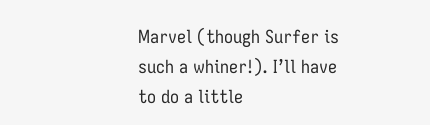Marvel (though Surfer is such a whiner!). I’ll have to do a little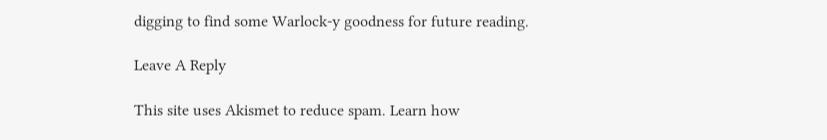digging to find some Warlock-y goodness for future reading.

Leave A Reply

This site uses Akismet to reduce spam. Learn how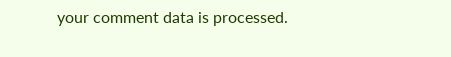your comment data is processed.